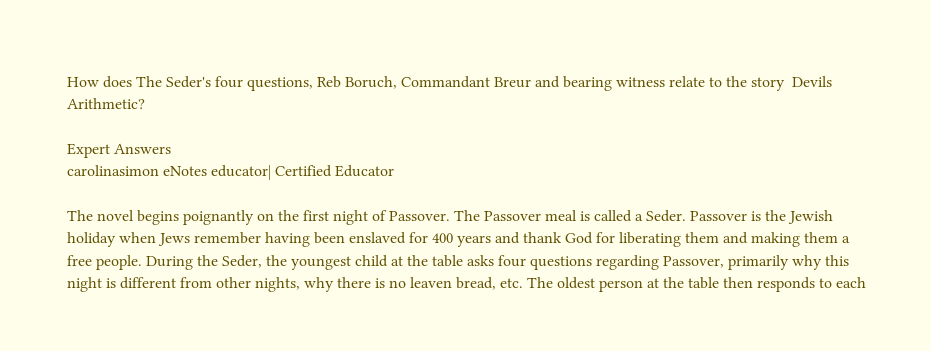How does The Seder's four questions, Reb Boruch, Commandant Breur and bearing witness relate to the story  Devils Arithmetic?

Expert Answers
carolinasimon eNotes educator| Certified Educator

The novel begins poignantly on the first night of Passover. The Passover meal is called a Seder. Passover is the Jewish holiday when Jews remember having been enslaved for 400 years and thank God for liberating them and making them a free people. During the Seder, the youngest child at the table asks four questions regarding Passover, primarily why this night is different from other nights, why there is no leaven bread, etc. The oldest person at the table then responds to each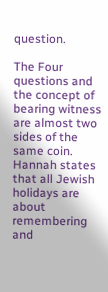question.

The Four questions and the concept of bearing witness are almost two sides of the same coin. Hannah states that all Jewish holidays are about remembering and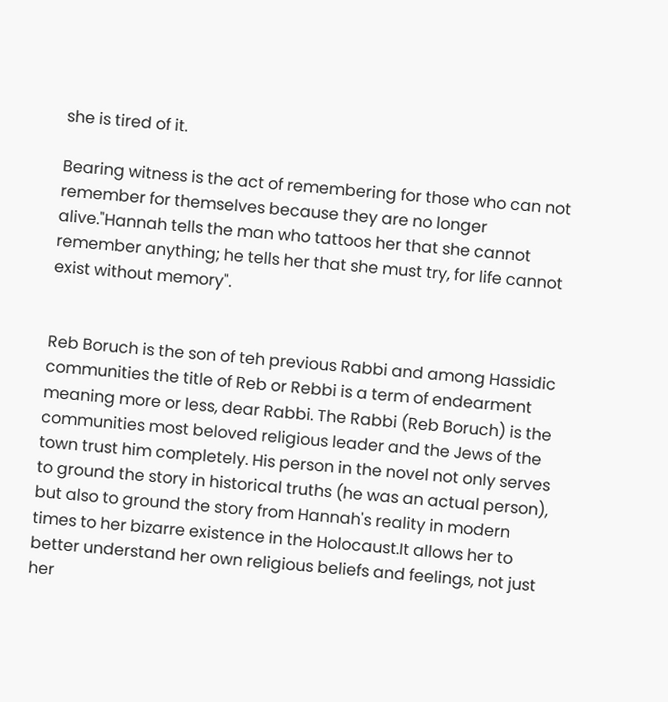she is tired of it.

Bearing witness is the act of remembering for those who can not remember for themselves because they are no longer alive."Hannah tells the man who tattoos her that she cannot remember anything; he tells her that she must try, for life cannot exist without memory".


Reb Boruch is the son of teh previous Rabbi and among Hassidic communities the title of Reb or Rebbi is a term of endearment meaning more or less, dear Rabbi. The Rabbi (Reb Boruch) is the communities most beloved religious leader and the Jews of the town trust him completely. His person in the novel not only serves to ground the story in historical truths (he was an actual person), but also to ground the story from Hannah's reality in modern times to her bizarre existence in the Holocaust.It allows her to better understand her own religious beliefs and feelings, not just her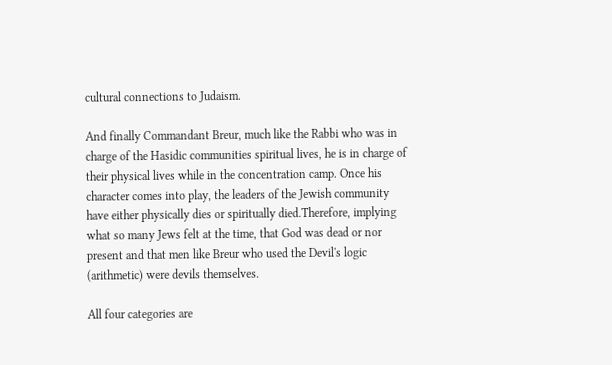cultural connections to Judaism.

And finally Commandant Breur, much like the Rabbi who was in charge of the Hasidic communities spiritual lives, he is in charge of their physical lives while in the concentration camp. Once his character comes into play, the leaders of the Jewish community have either physically dies or spiritually died.Therefore, implying what so many Jews felt at the time, that God was dead or nor present and that men like Breur who used the Devil's logic (arithmetic) were devils themselves.

All four categories are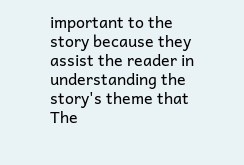important to the story because they assist the reader in understanding the story's theme that The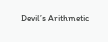Devil’s Arithmetic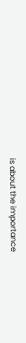is about the importance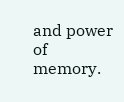and power of memory.